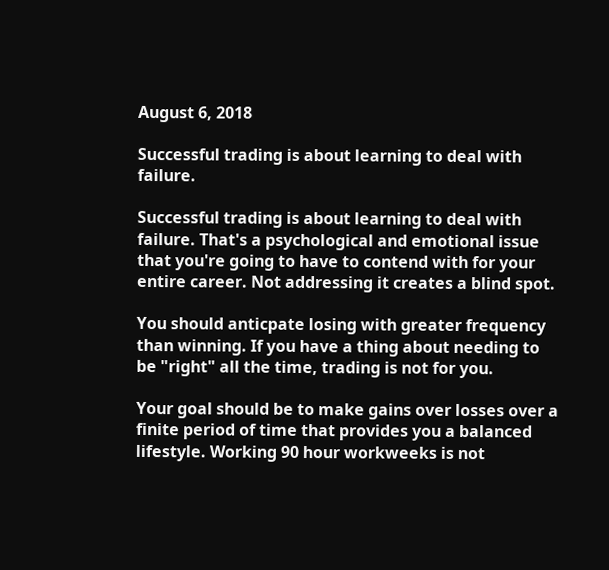August 6, 2018

Successful trading is about learning to deal with failure.

Successful trading is about learning to deal with failure. That's a psychological and emotional issue that you're going to have to contend with for your entire career. Not addressing it creates a blind spot.

You should anticpate losing with greater frequency than winning. If you have a thing about needing to be "right" all the time, trading is not for you.

Your goal should be to make gains over losses over a finite period of time that provides you a balanced lifestyle. Working 90 hour workweeks is not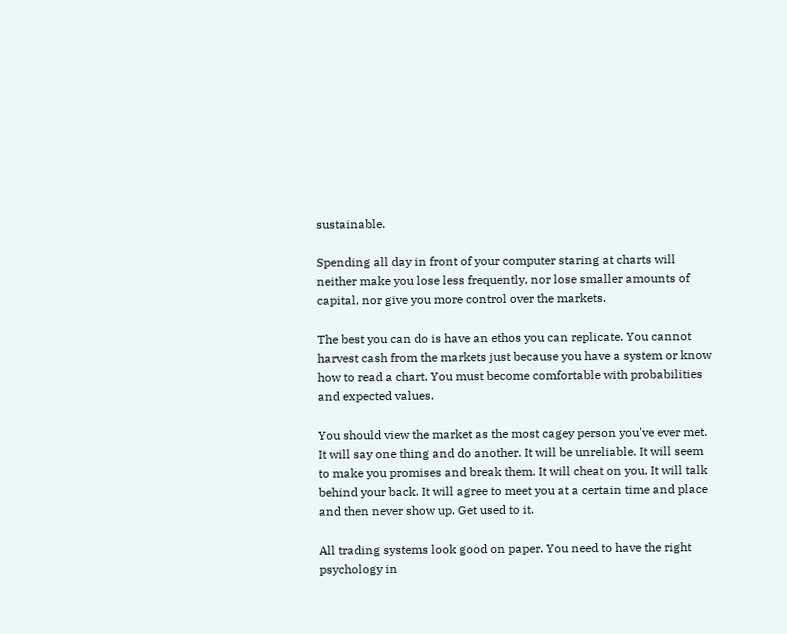sustainable.

Spending all day in front of your computer staring at charts will neither make you lose less frequently, nor lose smaller amounts of capital, nor give you more control over the markets.

The best you can do is have an ethos you can replicate. You cannot harvest cash from the markets just because you have a system or know how to read a chart. You must become comfortable with probabilities and expected values.

You should view the market as the most cagey person you've ever met. It will say one thing and do another. It will be unreliable. It will seem to make you promises and break them. It will cheat on you. It will talk behind your back. It will agree to meet you at a certain time and place and then never show up. Get used to it.

All trading systems look good on paper. You need to have the right psychology in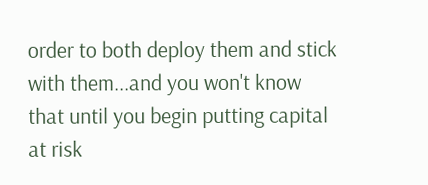order to both deploy them and stick with them...and you won't know that until you begin putting capital at risk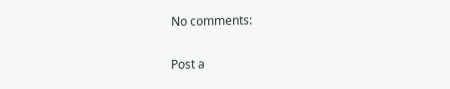No comments:

Post a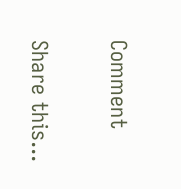Comment

Share this...